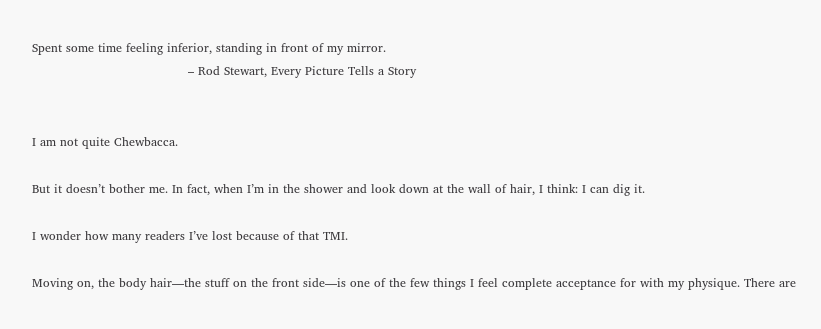Spent some time feeling inferior, standing in front of my mirror.
                                       – Rod Stewart, Every Picture Tells a Story


I am not quite Chewbacca.

But it doesn’t bother me. In fact, when I’m in the shower and look down at the wall of hair, I think: I can dig it.

I wonder how many readers I’ve lost because of that TMI.

Moving on, the body hair—the stuff on the front side—is one of the few things I feel complete acceptance for with my physique. There are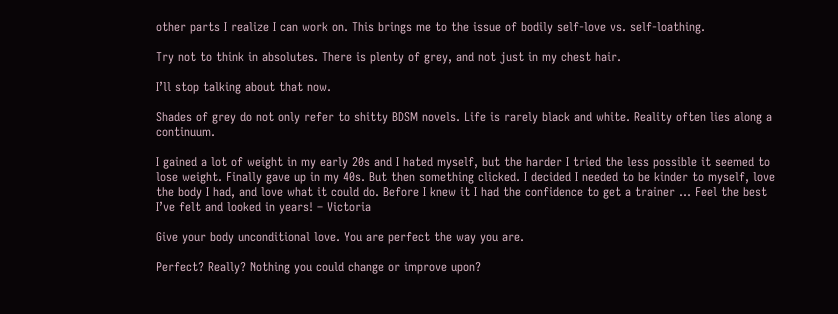other parts I realize I can work on. This brings me to the issue of bodily self-love vs. self-loathing.

Try not to think in absolutes. There is plenty of grey, and not just in my chest hair.

I’ll stop talking about that now.

Shades of grey do not only refer to shitty BDSM novels. Life is rarely black and white. Reality often lies along a continuum.

I gained a lot of weight in my early 20s and I hated myself, but the harder I tried the less possible it seemed to lose weight. Finally gave up in my 40s. But then something clicked. I decided I needed to be kinder to myself, love the body I had, and love what it could do. Before I knew it I had the confidence to get a trainer … Feel the best I’ve felt and looked in years! – Victoria

Give your body unconditional love. You are perfect the way you are.

Perfect? Really? Nothing you could change or improve upon?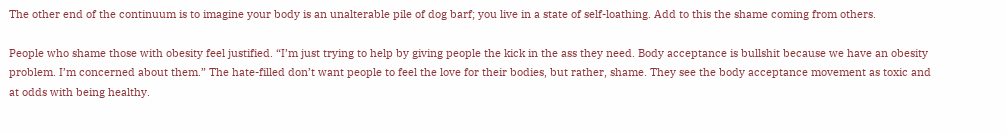The other end of the continuum is to imagine your body is an unalterable pile of dog barf; you live in a state of self-loathing. Add to this the shame coming from others.

People who shame those with obesity feel justified. “I’m just trying to help by giving people the kick in the ass they need. Body acceptance is bullshit because we have an obesity problem. I’m concerned about them.” The hate-filled don’t want people to feel the love for their bodies, but rather, shame. They see the body acceptance movement as toxic and at odds with being healthy.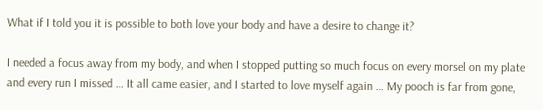What if I told you it is possible to both love your body and have a desire to change it?

I needed a focus away from my body, and when I stopped putting so much focus on every morsel on my plate and every run I missed … It all came easier, and I started to love myself again … My pooch is far from gone,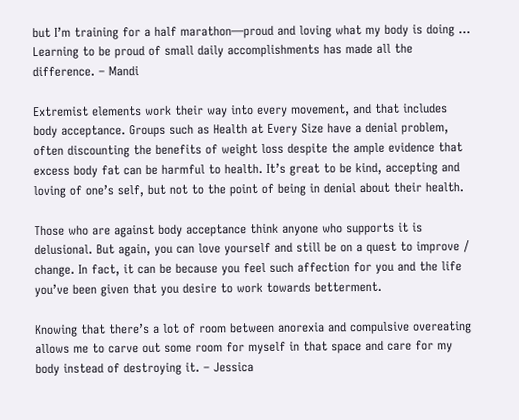but I’m training for a half marathon—proud and loving what my body is doing … Learning to be proud of small daily accomplishments has made all the difference. – Mandi

Extremist elements work their way into every movement, and that includes body acceptance. Groups such as Health at Every Size have a denial problem, often discounting the benefits of weight loss despite the ample evidence that excess body fat can be harmful to health. It’s great to be kind, accepting and loving of one’s self, but not to the point of being in denial about their health.

Those who are against body acceptance think anyone who supports it is delusional. But again, you can love yourself and still be on a quest to improve / change. In fact, it can be because you feel such affection for you and the life you’ve been given that you desire to work towards betterment.

Knowing that there’s a lot of room between anorexia and compulsive overeating allows me to carve out some room for myself in that space and care for my body instead of destroying it. – Jessica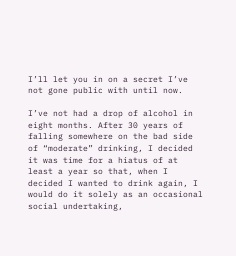I’ll let you in on a secret I’ve not gone public with until now.

I’ve not had a drop of alcohol in eight months. After 30 years of falling somewhere on the bad side of “moderate” drinking, I decided it was time for a hiatus of at least a year so that, when I decided I wanted to drink again, I would do it solely as an occasional social undertaking,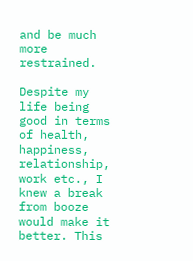and be much more restrained.

Despite my life being good in terms of health, happiness, relationship, work etc., I knew a break from booze would make it better. This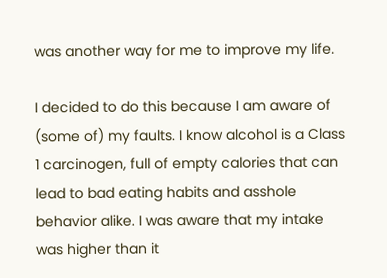was another way for me to improve my life.

I decided to do this because I am aware of (some of) my faults. I know alcohol is a Class 1 carcinogen, full of empty calories that can lead to bad eating habits and asshole behavior alike. I was aware that my intake was higher than it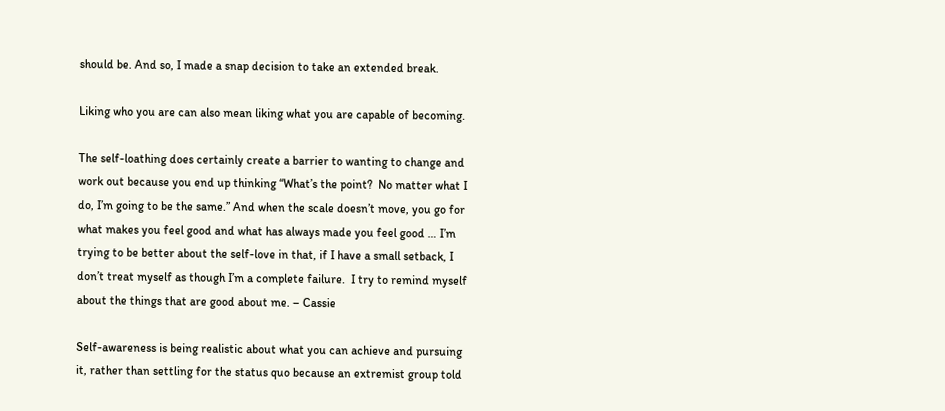should be. And so, I made a snap decision to take an extended break.

Liking who you are can also mean liking what you are capable of becoming.

The self-loathing does certainly create a barrier to wanting to change and work out because you end up thinking “What’s the point?  No matter what I do, I’m going to be the same.” And when the scale doesn’t move, you go for what makes you feel good and what has always made you feel good … I’m trying to be better about the self-love in that, if I have a small setback, I don’t treat myself as though I’m a complete failure.  I try to remind myself about the things that are good about me. – Cassie

Self-awareness is being realistic about what you can achieve and pursuing it, rather than settling for the status quo because an extremist group told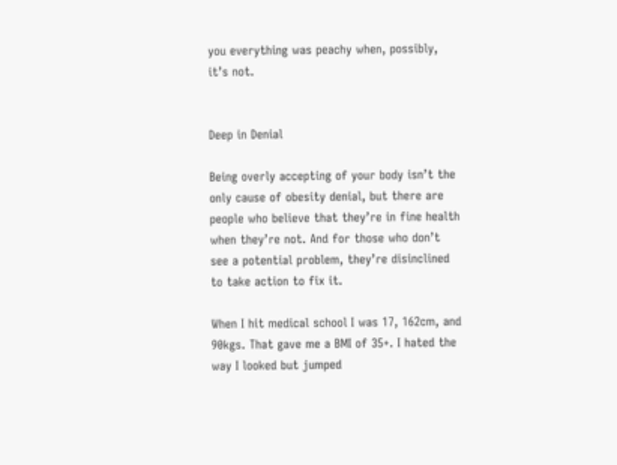you everything was peachy when, possibly, it’s not.


Deep in Denial

Being overly accepting of your body isn’t the only cause of obesity denial, but there are people who believe that they’re in fine health when they’re not. And for those who don’t see a potential problem, they’re disinclined to take action to fix it.

When I hit medical school I was 17, 162cm, and 90kgs. That gave me a BMI of 35+. I hated the way I looked but jumped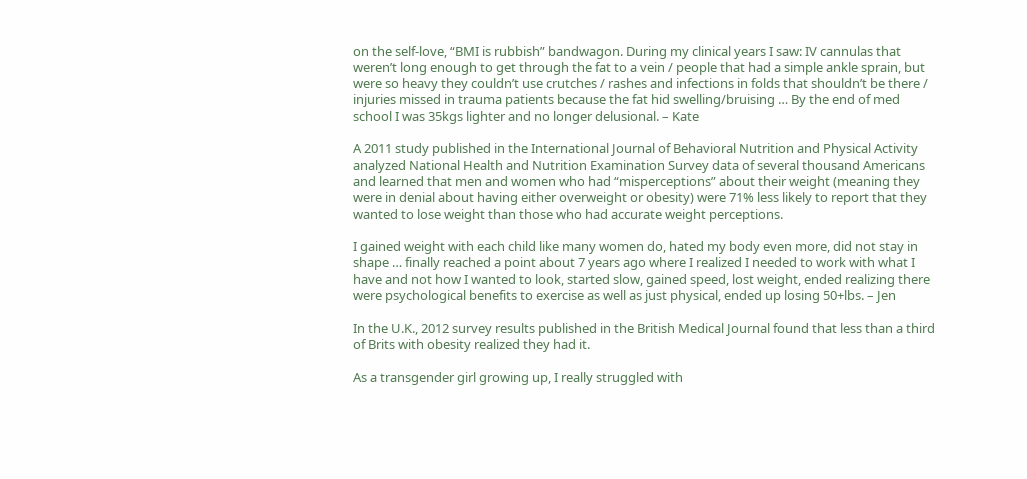on the self-love, “BMI is rubbish” bandwagon. During my clinical years I saw: IV cannulas that weren’t long enough to get through the fat to a vein / people that had a simple ankle sprain, but were so heavy they couldn’t use crutches / rashes and infections in folds that shouldn’t be there / injuries missed in trauma patients because the fat hid swelling/bruising … By the end of med school I was 35kgs lighter and no longer delusional. – Kate

A 2011 study published in the International Journal of Behavioral Nutrition and Physical Activity analyzed National Health and Nutrition Examination Survey data of several thousand Americans and learned that men and women who had “misperceptions” about their weight (meaning they were in denial about having either overweight or obesity) were 71% less likely to report that they wanted to lose weight than those who had accurate weight perceptions.

I gained weight with each child like many women do, hated my body even more, did not stay in shape … finally reached a point about 7 years ago where I realized I needed to work with what I have and not how I wanted to look, started slow, gained speed, lost weight, ended realizing there were psychological benefits to exercise as well as just physical, ended up losing 50+lbs. – Jen

In the U.K., 2012 survey results published in the British Medical Journal found that less than a third of Brits with obesity realized they had it.

As a transgender girl growing up, I really struggled with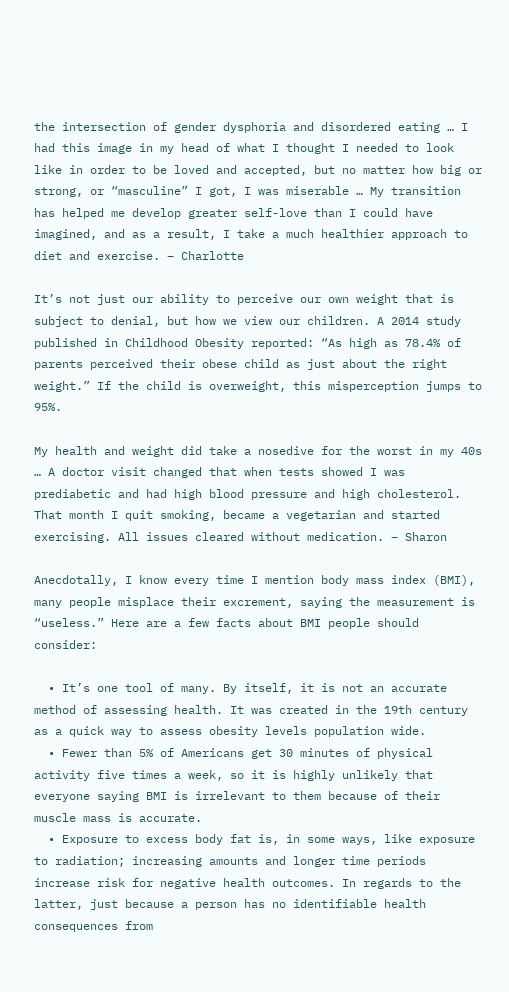the intersection of gender dysphoria and disordered eating … I had this image in my head of what I thought I needed to look like in order to be loved and accepted, but no matter how big or strong, or “masculine” I got, I was miserable … My transition has helped me develop greater self-love than I could have imagined, and as a result, I take a much healthier approach to diet and exercise. – Charlotte

It’s not just our ability to perceive our own weight that is subject to denial, but how we view our children. A 2014 study published in Childhood Obesity reported: “As high as 78.4% of parents perceived their obese child as just about the right weight.” If the child is overweight, this misperception jumps to 95%.

My health and weight did take a nosedive for the worst in my 40s … A doctor visit changed that when tests showed I was prediabetic and had high blood pressure and high cholesterol. That month I quit smoking, became a vegetarian and started exercising. All issues cleared without medication. – Sharon

Anecdotally, I know every time I mention body mass index (BMI), many people misplace their excrement, saying the measurement is “useless.” Here are a few facts about BMI people should consider:

  • It’s one tool of many. By itself, it is not an accurate method of assessing health. It was created in the 19th century as a quick way to assess obesity levels population wide.
  • Fewer than 5% of Americans get 30 minutes of physical activity five times a week, so it is highly unlikely that everyone saying BMI is irrelevant to them because of their muscle mass is accurate.
  • Exposure to excess body fat is, in some ways, like exposure to radiation; increasing amounts and longer time periods increase risk for negative health outcomes. In regards to the latter, just because a person has no identifiable health consequences from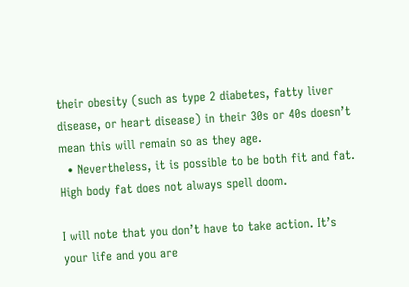their obesity (such as type 2 diabetes, fatty liver disease, or heart disease) in their 30s or 40s doesn’t mean this will remain so as they age.
  • Nevertheless, it is possible to be both fit and fat. High body fat does not always spell doom.

I will note that you don’t have to take action. It’s your life and you are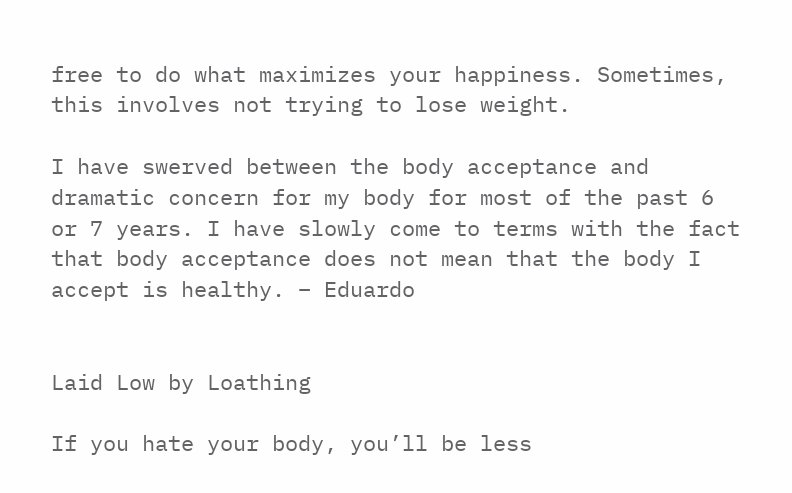free to do what maximizes your happiness. Sometimes, this involves not trying to lose weight.

I have swerved between the body acceptance and dramatic concern for my body for most of the past 6 or 7 years. I have slowly come to terms with the fact that body acceptance does not mean that the body I accept is healthy. – Eduardo


Laid Low by Loathing

If you hate your body, you’ll be less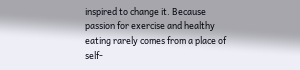inspired to change it. Because passion for exercise and healthy eating rarely comes from a place of self-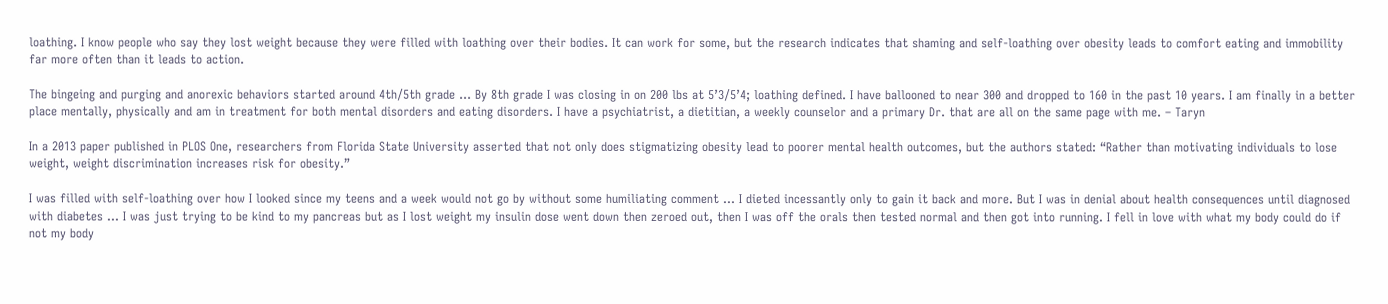loathing. I know people who say they lost weight because they were filled with loathing over their bodies. It can work for some, but the research indicates that shaming and self-loathing over obesity leads to comfort eating and immobility far more often than it leads to action.

The bingeing and purging and anorexic behaviors started around 4th/5th grade … By 8th grade I was closing in on 200 lbs at 5’3/5’4; loathing defined. I have ballooned to near 300 and dropped to 160 in the past 10 years. I am finally in a better place mentally, physically and am in treatment for both mental disorders and eating disorders. I have a psychiatrist, a dietitian, a weekly counselor and a primary Dr. that are all on the same page with me. – Taryn

In a 2013 paper published in PLOS One, researchers from Florida State University asserted that not only does stigmatizing obesity lead to poorer mental health outcomes, but the authors stated: “Rather than motivating individuals to lose weight, weight discrimination increases risk for obesity.”

I was filled with self-loathing over how I looked since my teens and a week would not go by without some humiliating comment … I dieted incessantly only to gain it back and more. But I was in denial about health consequences until diagnosed with diabetes … I was just trying to be kind to my pancreas but as I lost weight my insulin dose went down then zeroed out, then I was off the orals then tested normal and then got into running. I fell in love with what my body could do if not my body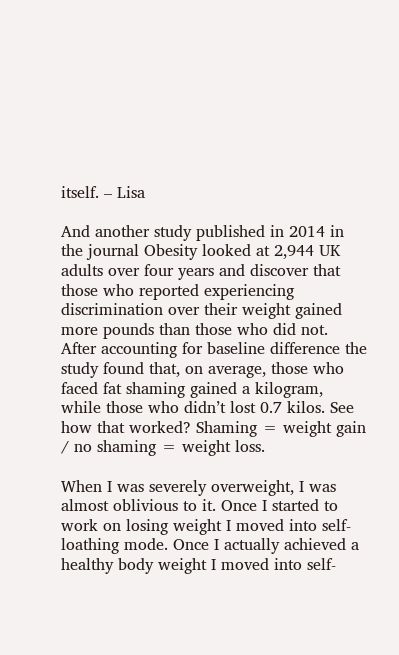itself. – Lisa

And another study published in 2014 in the journal Obesity looked at 2,944 UK adults over four years and discover that those who reported experiencing discrimination over their weight gained more pounds than those who did not. After accounting for baseline difference the study found that, on average, those who faced fat shaming gained a kilogram, while those who didn’t lost 0.7 kilos. See how that worked? Shaming = weight gain / no shaming = weight loss.

When I was severely overweight, I was almost oblivious to it. Once I started to work on losing weight I moved into self-loathing mode. Once I actually achieved a healthy body weight I moved into self-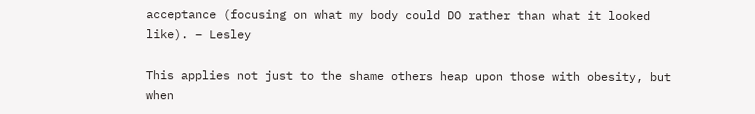acceptance (focusing on what my body could DO rather than what it looked like). – Lesley

This applies not just to the shame others heap upon those with obesity, but when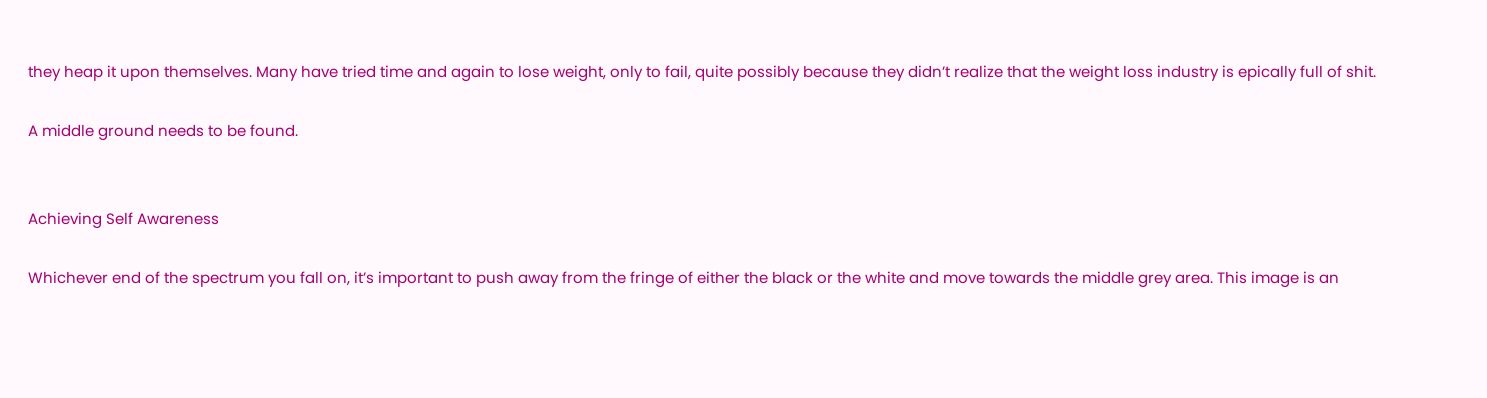they heap it upon themselves. Many have tried time and again to lose weight, only to fail, quite possibly because they didn’t realize that the weight loss industry is epically full of shit.

A middle ground needs to be found.


Achieving Self Awareness

Whichever end of the spectrum you fall on, it’s important to push away from the fringe of either the black or the white and move towards the middle grey area. This image is an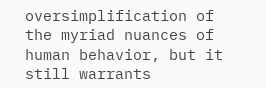oversimplification of the myriad nuances of human behavior, but it still warrants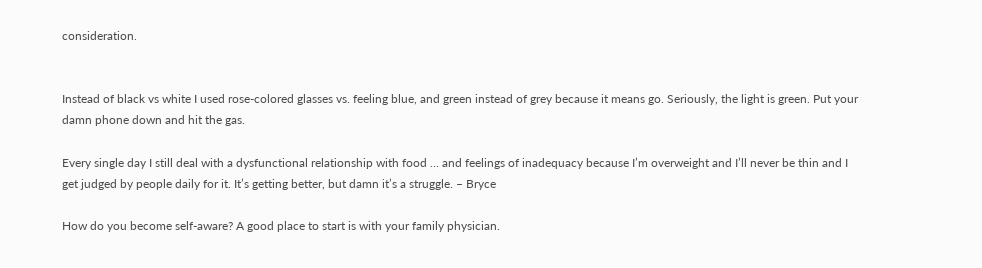consideration.


Instead of black vs white I used rose-colored glasses vs. feeling blue, and green instead of grey because it means go. Seriously, the light is green. Put your damn phone down and hit the gas.

Every single day I still deal with a dysfunctional relationship with food … and feelings of inadequacy because I’m overweight and I’ll never be thin and I get judged by people daily for it. It’s getting better, but damn it’s a struggle. – Bryce

How do you become self-aware? A good place to start is with your family physician.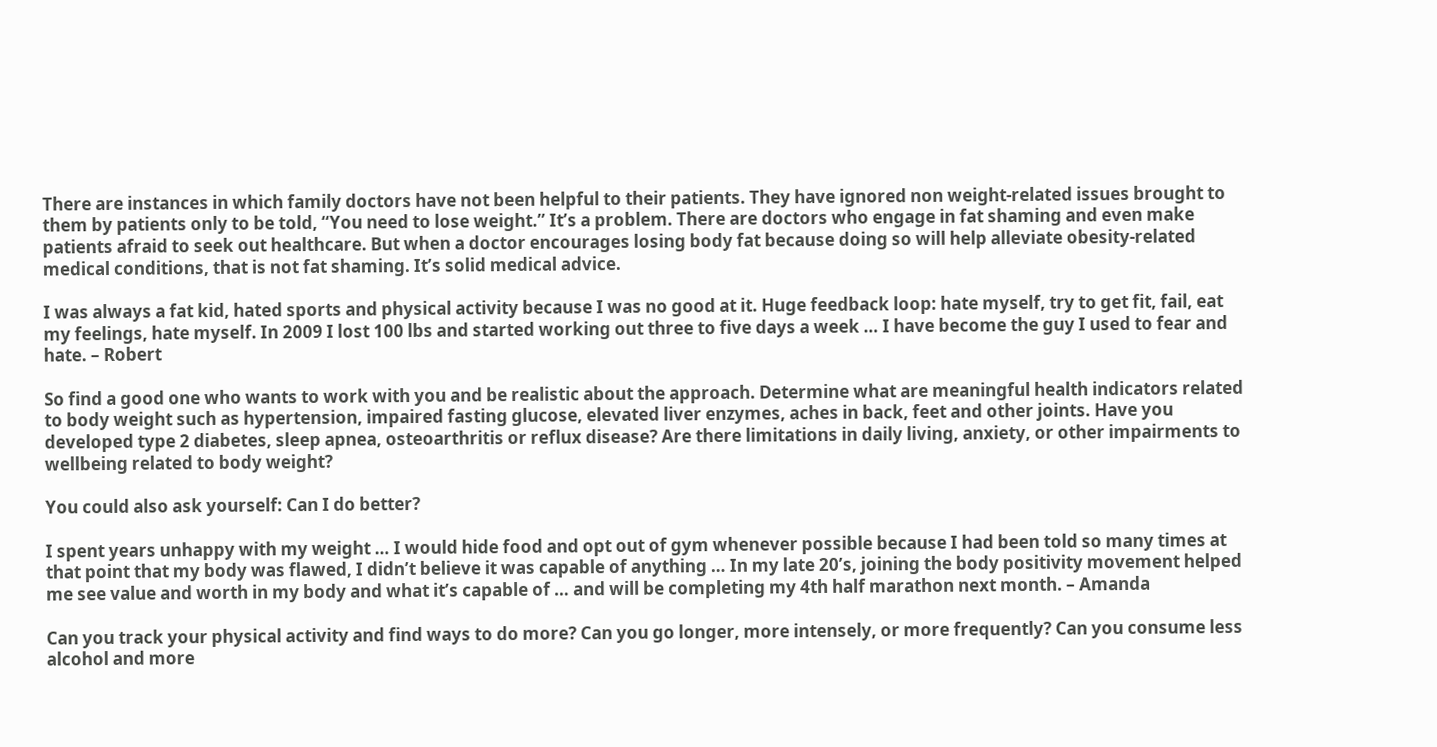There are instances in which family doctors have not been helpful to their patients. They have ignored non weight-related issues brought to them by patients only to be told, “You need to lose weight.” It’s a problem. There are doctors who engage in fat shaming and even make patients afraid to seek out healthcare. But when a doctor encourages losing body fat because doing so will help alleviate obesity-related medical conditions, that is not fat shaming. It’s solid medical advice.

I was always a fat kid, hated sports and physical activity because I was no good at it. Huge feedback loop: hate myself, try to get fit, fail, eat my feelings, hate myself. In 2009 I lost 100 lbs and started working out three to five days a week … I have become the guy I used to fear and hate. – Robert

So find a good one who wants to work with you and be realistic about the approach. Determine what are meaningful health indicators related to body weight such as hypertension, impaired fasting glucose, elevated liver enzymes, aches in back, feet and other joints. Have you developed type 2 diabetes, sleep apnea, osteoarthritis or reflux disease? Are there limitations in daily living, anxiety, or other impairments to wellbeing related to body weight?

You could also ask yourself: Can I do better?

I spent years unhappy with my weight … I would hide food and opt out of gym whenever possible because I had been told so many times at that point that my body was flawed, I didn’t believe it was capable of anything … In my late 20’s, joining the body positivity movement helped me see value and worth in my body and what it’s capable of … and will be completing my 4th half marathon next month. – Amanda

Can you track your physical activity and find ways to do more? Can you go longer, more intensely, or more frequently? Can you consume less alcohol and more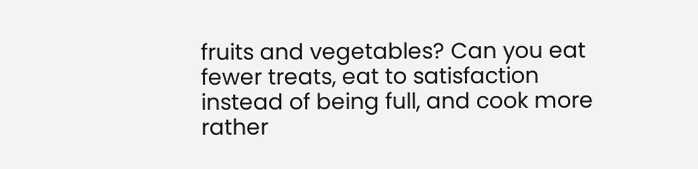fruits and vegetables? Can you eat fewer treats, eat to satisfaction instead of being full, and cook more rather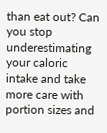than eat out? Can you stop underestimating your caloric intake and take more care with portion sizes and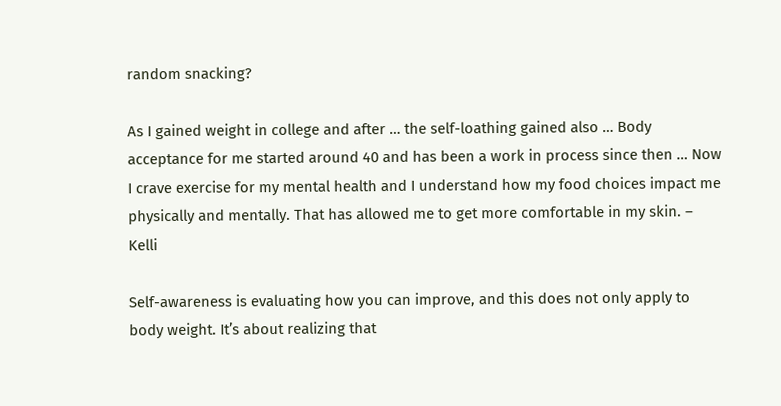random snacking?

As I gained weight in college and after … the self-loathing gained also … Body acceptance for me started around 40 and has been a work in process since then … Now I crave exercise for my mental health and I understand how my food choices impact me physically and mentally. That has allowed me to get more comfortable in my skin. – Kelli

Self-awareness is evaluating how you can improve, and this does not only apply to body weight. It’s about realizing that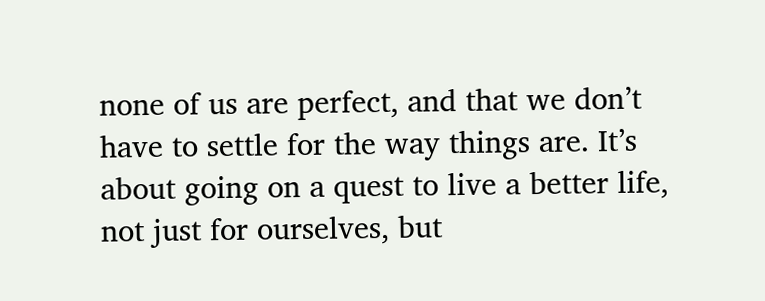none of us are perfect, and that we don’t have to settle for the way things are. It’s about going on a quest to live a better life, not just for ourselves, but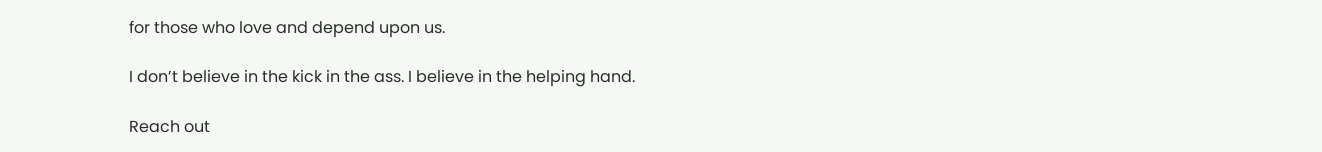for those who love and depend upon us.

I don’t believe in the kick in the ass. I believe in the helping hand.

Reach out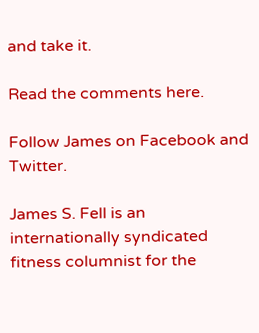and take it.

Read the comments here.

Follow James on Facebook and Twitter.

James S. Fell is an internationally syndicated fitness columnist for the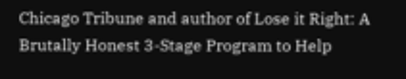Chicago Tribune and author of Lose it Right: A Brutally Honest 3-Stage Program to Help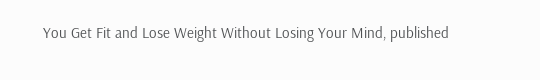You Get Fit and Lose Weight Without Losing Your Mind, published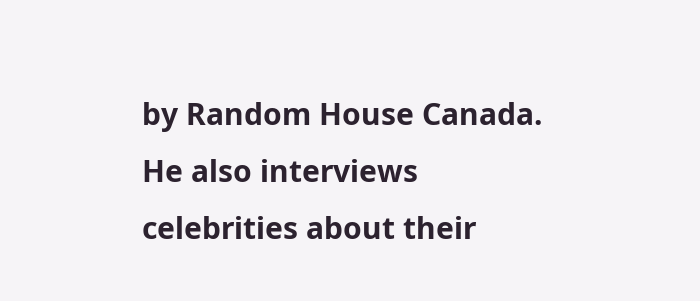by Random House Canada. He also interviews celebrities about their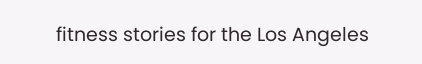fitness stories for the Los Angeles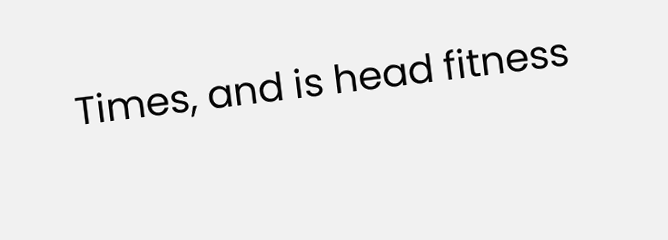Times, and is head fitness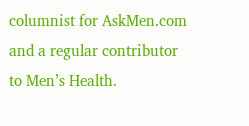columnist for AskMen.com and a regular contributor to Men’s Health.